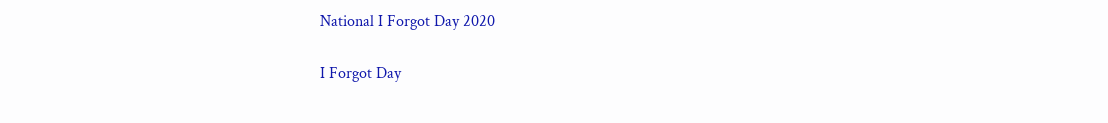National I Forgot Day 2020

I Forgot Day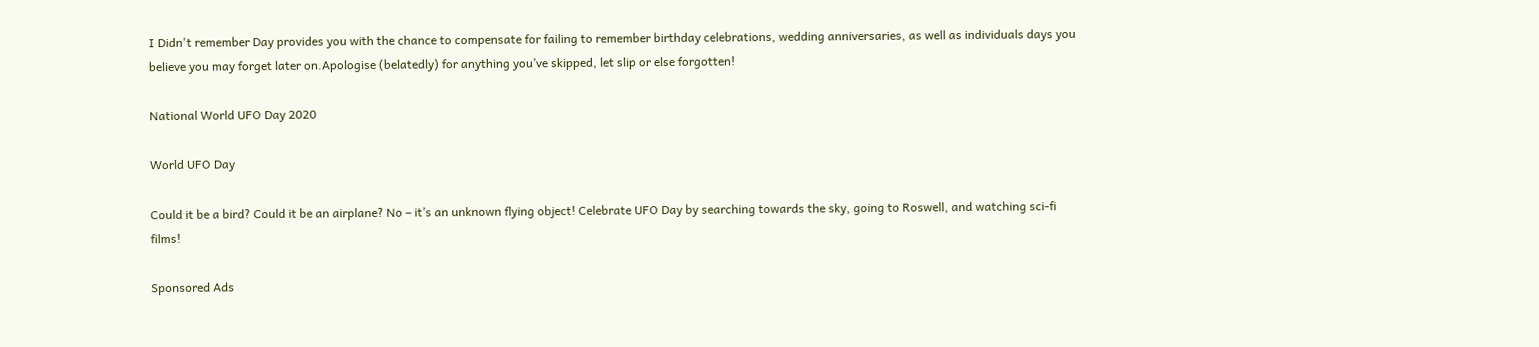I Didn't remember Day provides you with the chance to compensate for failing to remember birthday celebrations, wedding anniversaries, as well as individuals days you believe you may forget later on.Apologise (belatedly) for anything you’ve skipped, let slip or else forgotten!

National World UFO Day 2020

World UFO Day

Could it be a bird? Could it be an airplane? No – it’s an unknown flying object! Celebrate UFO Day by searching towards the sky, going to Roswell, and watching sci-fi films!

Sponsored Ads